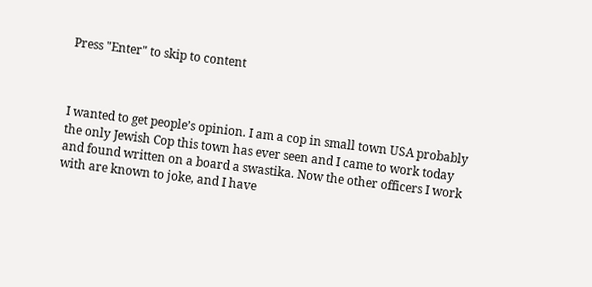Press "Enter" to skip to content



I wanted to get people’s opinion. I am a cop in small town USA probably the only Jewish Cop this town has ever seen and I came to work today and found written on a board a swastika. Now the other officers I work with are known to joke, and I have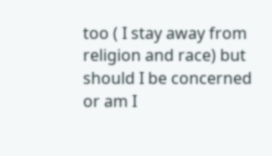too ( I stay away from religion and race) but should I be concerned or am I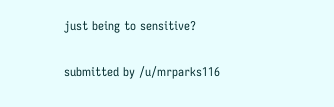just being to sensitive?

submitted by /u/mrparks116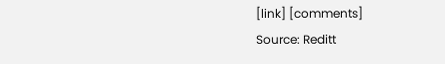[link] [comments]
Source: Reditt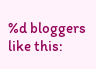%d bloggers like this: